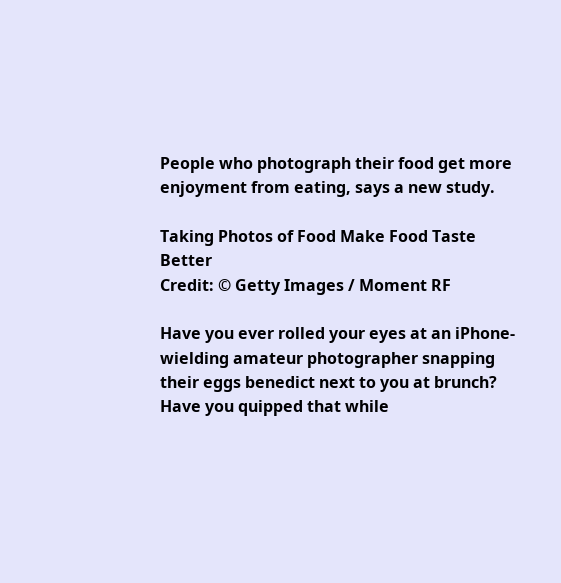People who photograph their food get more enjoyment from eating, says a new study.

Taking Photos of Food Make Food Taste Better
Credit: © Getty Images / Moment RF

Have you ever rolled your eyes at an iPhone-wielding amateur photographer snapping their eggs benedict next to you at brunch? Have you quipped that while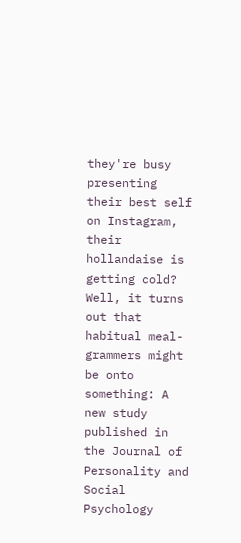they're busy presenting their best self on Instagram, their hollandaise is getting cold? Well, it turns out that habitual meal-grammers might be onto something: A new study published in the Journal of Personality and Social Psychology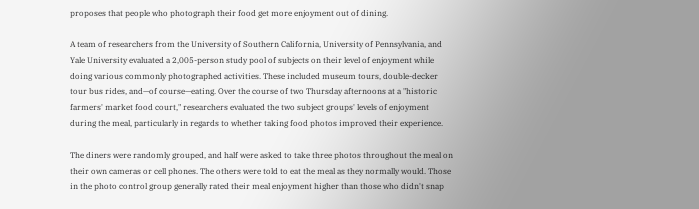proposes that people who photograph their food get more enjoyment out of dining.

A team of researchers from the University of Southern California, University of Pennsylvania, and Yale University evaluated a 2,005-person study pool of subjects on their level of enjoyment while doing various commonly photographed activities. These included museum tours, double-decker tour bus rides, and—of course—eating. Over the course of two Thursday afternoons at a "historic farmers' market food court," researchers evaluated the two subject groups' levels of enjoyment during the meal, particularly in regards to whether taking food photos improved their experience.

The diners were randomly grouped, and half were asked to take three photos throughout the meal on their own cameras or cell phones. The others were told to eat the meal as they normally would. Those in the photo control group generally rated their meal enjoyment higher than those who didn't snap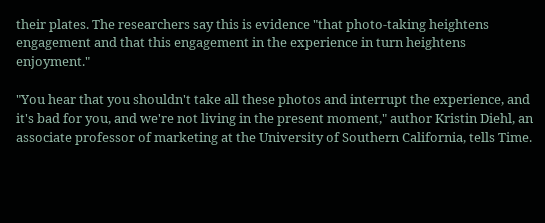their plates. The researchers say this is evidence "that photo-taking heightens engagement and that this engagement in the experience in turn heightens enjoyment."

"You hear that you shouldn't take all these photos and interrupt the experience, and it's bad for you, and we're not living in the present moment," author Kristin Diehl, an associate professor of marketing at the University of Southern California, tells Time.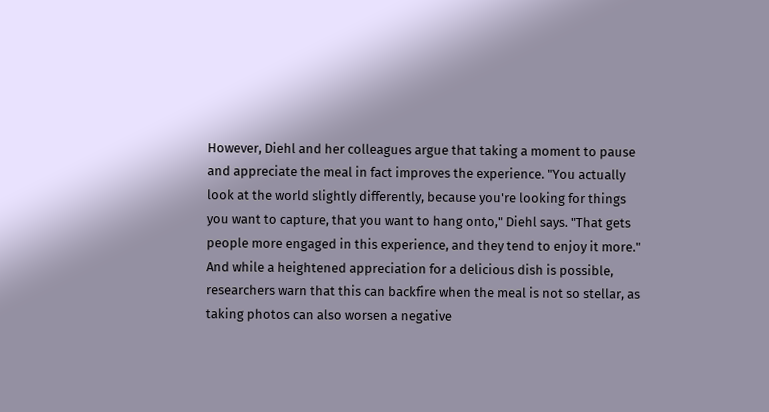However, Diehl and her colleagues argue that taking a moment to pause and appreciate the meal in fact improves the experience. "You actually look at the world slightly differently, because you're looking for things you want to capture, that you want to hang onto," Diehl says. "That gets people more engaged in this experience, and they tend to enjoy it more." And while a heightened appreciation for a delicious dish is possible, researchers warn that this can backfire when the meal is not so stellar, as taking photos can also worsen a negative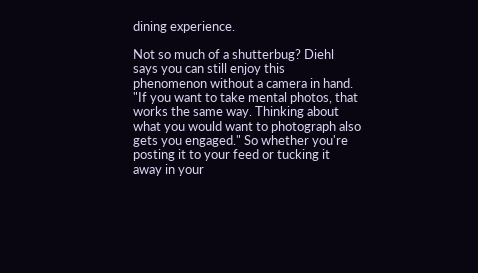dining experience.

Not so much of a shutterbug? Diehl says you can still enjoy this phenomenon without a camera in hand. "If you want to take mental photos, that works the same way. Thinking about what you would want to photograph also gets you engaged." So whether you're posting it to your feed or tucking it away in your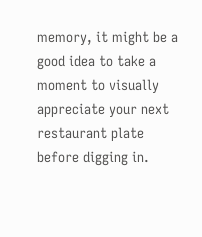memory, it might be a good idea to take a moment to visually appreciate your next restaurant plate before digging in.